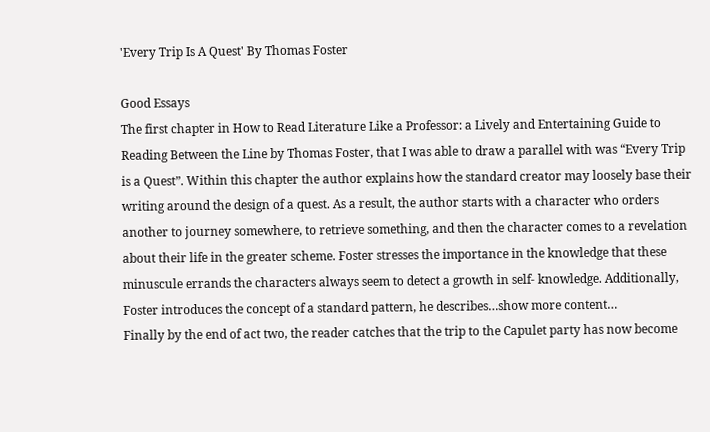'Every Trip Is A Quest' By Thomas Foster

Good Essays
The first chapter in How to Read Literature Like a Professor: a Lively and Entertaining Guide to Reading Between the Line by Thomas Foster, that I was able to draw a parallel with was “Every Trip is a Quest”. Within this chapter the author explains how the standard creator may loosely base their writing around the design of a quest. As a result, the author starts with a character who orders another to journey somewhere, to retrieve something, and then the character comes to a revelation about their life in the greater scheme. Foster stresses the importance in the knowledge that these minuscule errands the characters always seem to detect a growth in self- knowledge. Additionally, Foster introduces the concept of a standard pattern, he describes…show more content…
Finally by the end of act two, the reader catches that the trip to the Capulet party has now become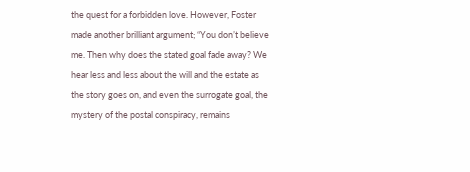the quest for a forbidden love. However, Foster made another brilliant argument; “You don’t believe me. Then why does the stated goal fade away? We hear less and less about the will and the estate as the story goes on, and even the surrogate goal, the mystery of the postal conspiracy, remains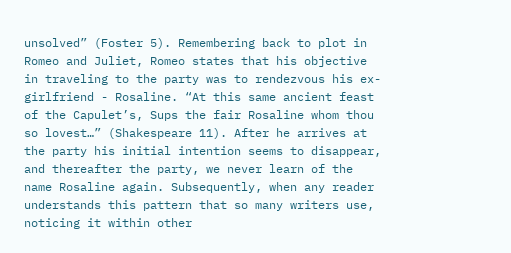unsolved” (Foster 5). Remembering back to plot in Romeo and Juliet, Romeo states that his objective in traveling to the party was to rendezvous his ex- girlfriend - Rosaline. “At this same ancient feast of the Capulet’s, Sups the fair Rosaline whom thou so lovest…” (Shakespeare 11). After he arrives at the party his initial intention seems to disappear, and thereafter the party, we never learn of the name Rosaline again. Subsequently, when any reader understands this pattern that so many writers use, noticing it within other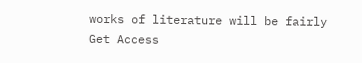works of literature will be fairly
Get Access